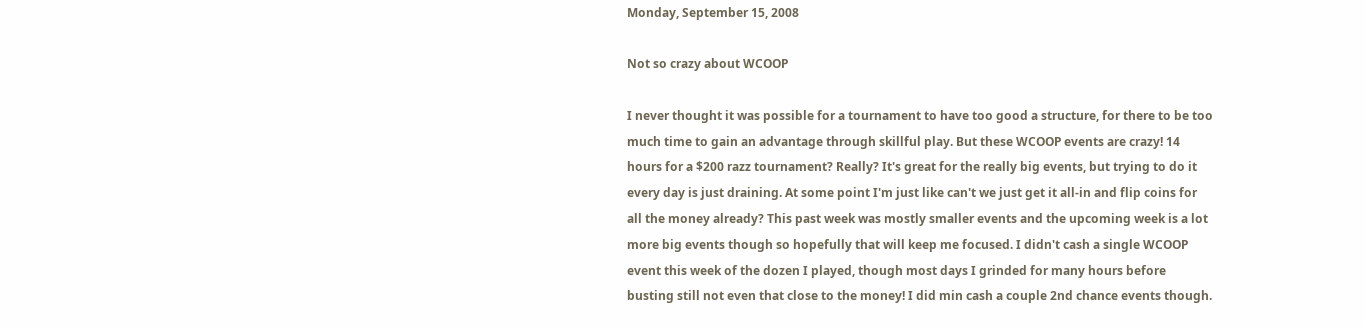Monday, September 15, 2008

Not so crazy about WCOOP

I never thought it was possible for a tournament to have too good a structure, for there to be too much time to gain an advantage through skillful play. But these WCOOP events are crazy! 14 hours for a $200 razz tournament? Really? It's great for the really big events, but trying to do it every day is just draining. At some point I'm just like can't we just get it all-in and flip coins for all the money already? This past week was mostly smaller events and the upcoming week is a lot more big events though so hopefully that will keep me focused. I didn't cash a single WCOOP event this week of the dozen I played, though most days I grinded for many hours before busting still not even that close to the money! I did min cash a couple 2nd chance events though.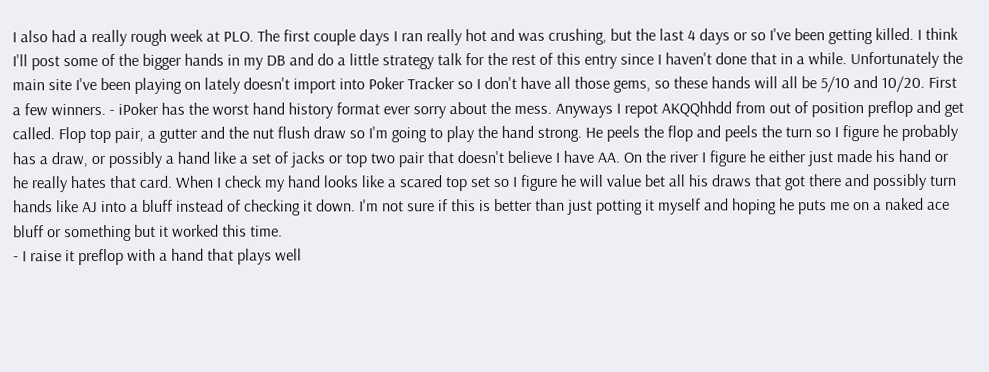I also had a really rough week at PLO. The first couple days I ran really hot and was crushing, but the last 4 days or so I've been getting killed. I think I'll post some of the bigger hands in my DB and do a little strategy talk for the rest of this entry since I haven't done that in a while. Unfortunately the main site I've been playing on lately doesn't import into Poker Tracker so I don't have all those gems, so these hands will all be 5/10 and 10/20. First a few winners. - iPoker has the worst hand history format ever sorry about the mess. Anyways I repot AKQQhhdd from out of position preflop and get called. Flop top pair, a gutter and the nut flush draw so I'm going to play the hand strong. He peels the flop and peels the turn so I figure he probably has a draw, or possibly a hand like a set of jacks or top two pair that doesn't believe I have AA. On the river I figure he either just made his hand or he really hates that card. When I check my hand looks like a scared top set so I figure he will value bet all his draws that got there and possibly turn hands like AJ into a bluff instead of checking it down. I'm not sure if this is better than just potting it myself and hoping he puts me on a naked ace bluff or something but it worked this time.
- I raise it preflop with a hand that plays well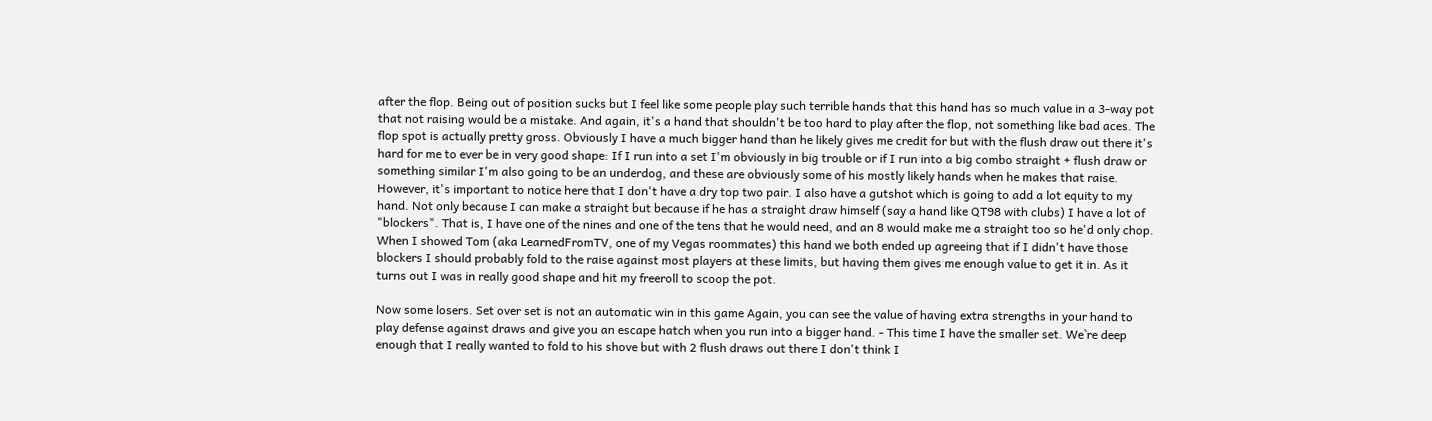after the flop. Being out of position sucks but I feel like some people play such terrible hands that this hand has so much value in a 3-way pot that not raising would be a mistake. And again, it's a hand that shouldn't be too hard to play after the flop, not something like bad aces. The flop spot is actually pretty gross. Obviously I have a much bigger hand than he likely gives me credit for but with the flush draw out there it's hard for me to ever be in very good shape: If I run into a set I'm obviously in big trouble or if I run into a big combo straight + flush draw or something similar I'm also going to be an underdog, and these are obviously some of his mostly likely hands when he makes that raise. However, it's important to notice here that I don't have a dry top two pair. I also have a gutshot which is going to add a lot equity to my hand. Not only because I can make a straight but because if he has a straight draw himself (say a hand like QT98 with clubs) I have a lot of "blockers". That is, I have one of the nines and one of the tens that he would need, and an 8 would make me a straight too so he'd only chop. When I showed Tom (aka LearnedFromTV, one of my Vegas roommates) this hand we both ended up agreeing that if I didn't have those blockers I should probably fold to the raise against most players at these limits, but having them gives me enough value to get it in. As it turns out I was in really good shape and hit my freeroll to scoop the pot.

Now some losers. Set over set is not an automatic win in this game Again, you can see the value of having extra strengths in your hand to play defense against draws and give you an escape hatch when you run into a bigger hand. - This time I have the smaller set. We`re deep enough that I really wanted to fold to his shove but with 2 flush draws out there I don't think I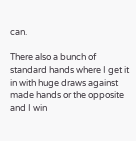can.

There also a bunch of standard hands where I get it in with huge draws against made hands or the opposite and I win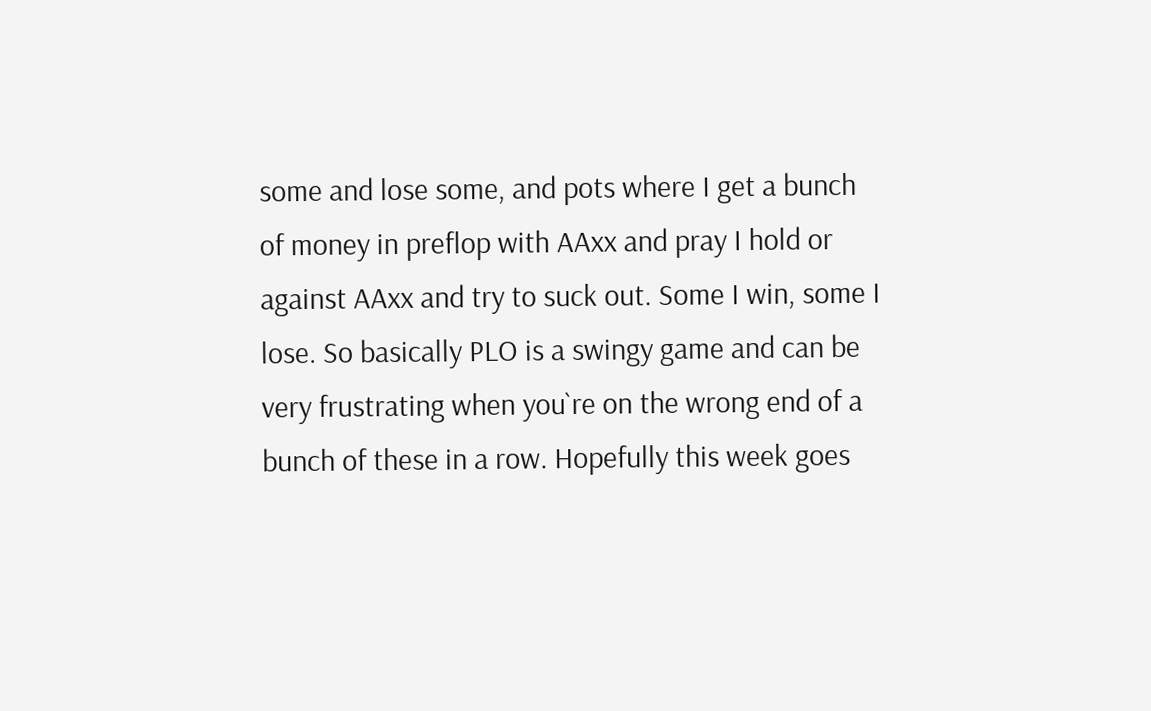some and lose some, and pots where I get a bunch of money in preflop with AAxx and pray I hold or against AAxx and try to suck out. Some I win, some I lose. So basically PLO is a swingy game and can be very frustrating when you`re on the wrong end of a bunch of these in a row. Hopefully this week goes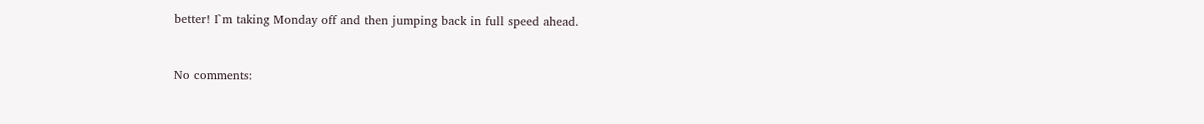better! I`m taking Monday off and then jumping back in full speed ahead.


No comments: